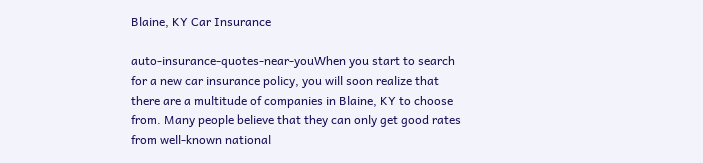Blaine, KY Car Insurance

auto-insurance-quotes-near-youWhen you start to search for a new car insurance policy, you will soon realize that there are a multitude of companies in Blaine, KY to choose from. Many people believe that they can only get good rates from well-known national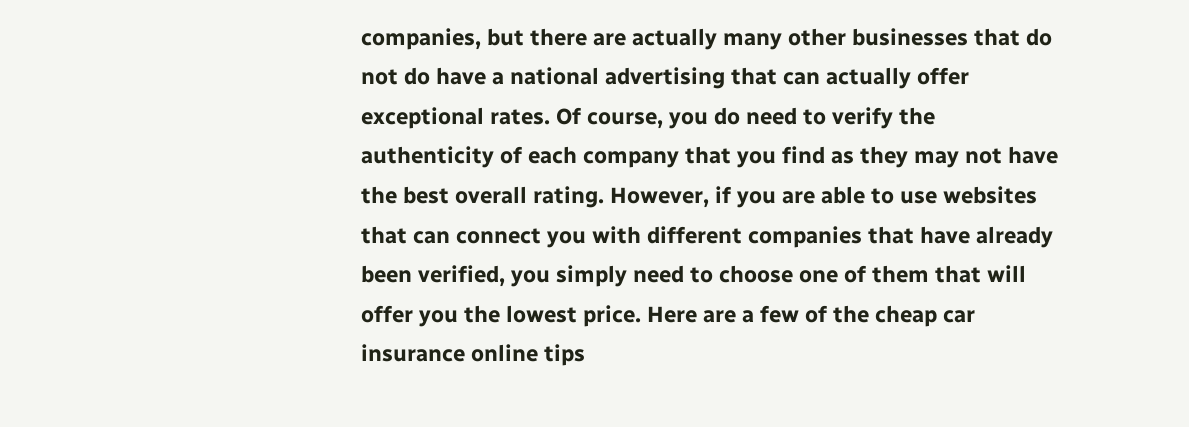companies, but there are actually many other businesses that do not do have a national advertising that can actually offer exceptional rates. Of course, you do need to verify the authenticity of each company that you find as they may not have the best overall rating. However, if you are able to use websites that can connect you with different companies that have already been verified, you simply need to choose one of them that will offer you the lowest price. Here are a few of the cheap car insurance online tips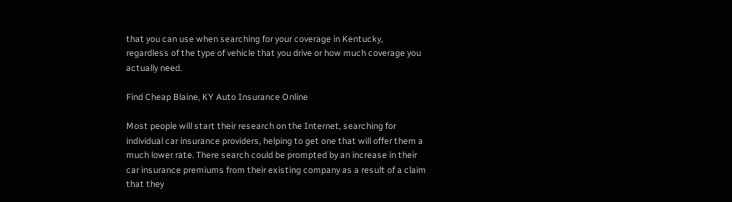that you can use when searching for your coverage in Kentucky, regardless of the type of vehicle that you drive or how much coverage you actually need.

Find Cheap Blaine, KY Auto Insurance Online

Most people will start their research on the Internet, searching for individual car insurance providers, helping to get one that will offer them a much lower rate. There search could be prompted by an increase in their car insurance premiums from their existing company as a result of a claim that they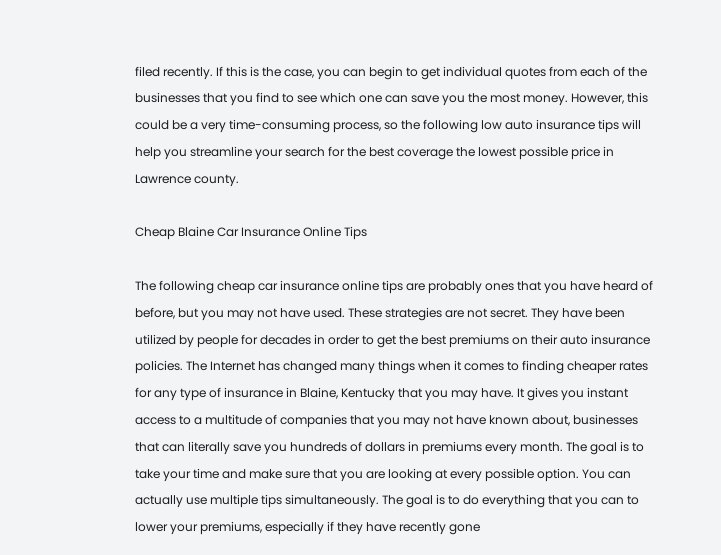filed recently. If this is the case, you can begin to get individual quotes from each of the businesses that you find to see which one can save you the most money. However, this could be a very time-consuming process, so the following low auto insurance tips will help you streamline your search for the best coverage the lowest possible price in Lawrence county.

Cheap Blaine Car Insurance Online Tips

The following cheap car insurance online tips are probably ones that you have heard of before, but you may not have used. These strategies are not secret. They have been utilized by people for decades in order to get the best premiums on their auto insurance policies. The Internet has changed many things when it comes to finding cheaper rates for any type of insurance in Blaine, Kentucky that you may have. It gives you instant access to a multitude of companies that you may not have known about, businesses that can literally save you hundreds of dollars in premiums every month. The goal is to take your time and make sure that you are looking at every possible option. You can actually use multiple tips simultaneously. The goal is to do everything that you can to lower your premiums, especially if they have recently gone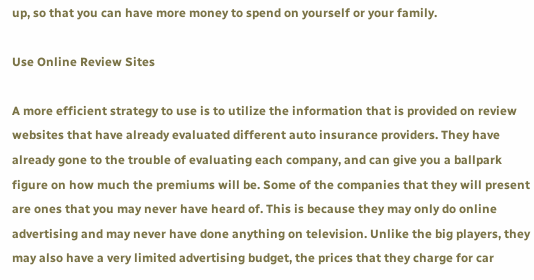up, so that you can have more money to spend on yourself or your family.

Use Online Review Sites

A more efficient strategy to use is to utilize the information that is provided on review websites that have already evaluated different auto insurance providers. They have already gone to the trouble of evaluating each company, and can give you a ballpark figure on how much the premiums will be. Some of the companies that they will present are ones that you may never have heard of. This is because they may only do online advertising and may never have done anything on television. Unlike the big players, they may also have a very limited advertising budget, the prices that they charge for car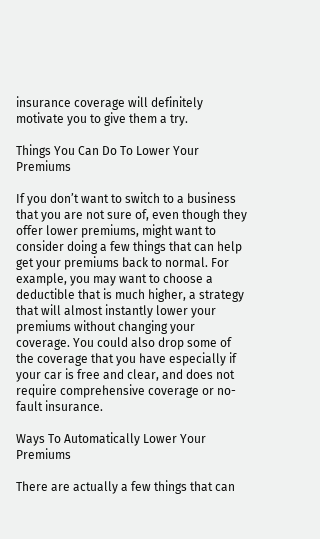insurance coverage will definitely motivate you to give them a try.

Things You Can Do To Lower Your Premiums

If you don’t want to switch to a business that you are not sure of, even though they offer lower premiums, might want to consider doing a few things that can help get your premiums back to normal. For example, you may want to choose a deductible that is much higher, a strategy that will almost instantly lower your premiums without changing your coverage. You could also drop some of the coverage that you have especially if your car is free and clear, and does not require comprehensive coverage or no-fault insurance.

Ways To Automatically Lower Your Premiums

There are actually a few things that can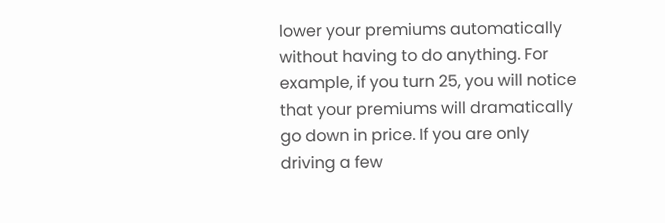lower your premiums automatically without having to do anything. For example, if you turn 25, you will notice that your premiums will dramatically go down in price. If you are only driving a few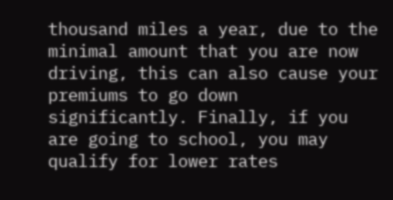thousand miles a year, due to the minimal amount that you are now driving, this can also cause your premiums to go down significantly. Finally, if you are going to school, you may qualify for lower rates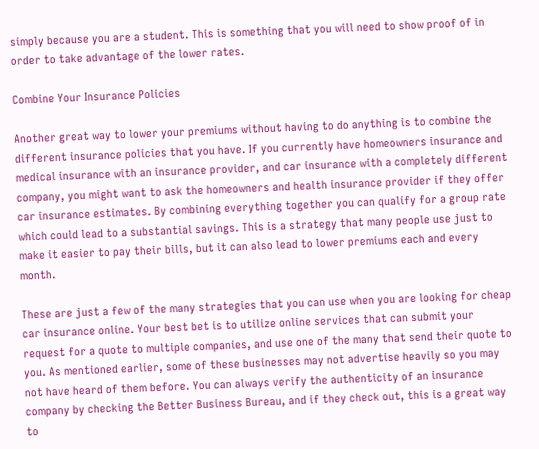simply because you are a student. This is something that you will need to show proof of in order to take advantage of the lower rates.

Combine Your Insurance Policies

Another great way to lower your premiums without having to do anything is to combine the different insurance policies that you have. If you currently have homeowners insurance and medical insurance with an insurance provider, and car insurance with a completely different company, you might want to ask the homeowners and health insurance provider if they offer car insurance estimates. By combining everything together you can qualify for a group rate which could lead to a substantial savings. This is a strategy that many people use just to make it easier to pay their bills, but it can also lead to lower premiums each and every month.

These are just a few of the many strategies that you can use when you are looking for cheap car insurance online. Your best bet is to utilize online services that can submit your request for a quote to multiple companies, and use one of the many that send their quote to you. As mentioned earlier, some of these businesses may not advertise heavily so you may not have heard of them before. You can always verify the authenticity of an insurance company by checking the Better Business Bureau, and if they check out, this is a great way to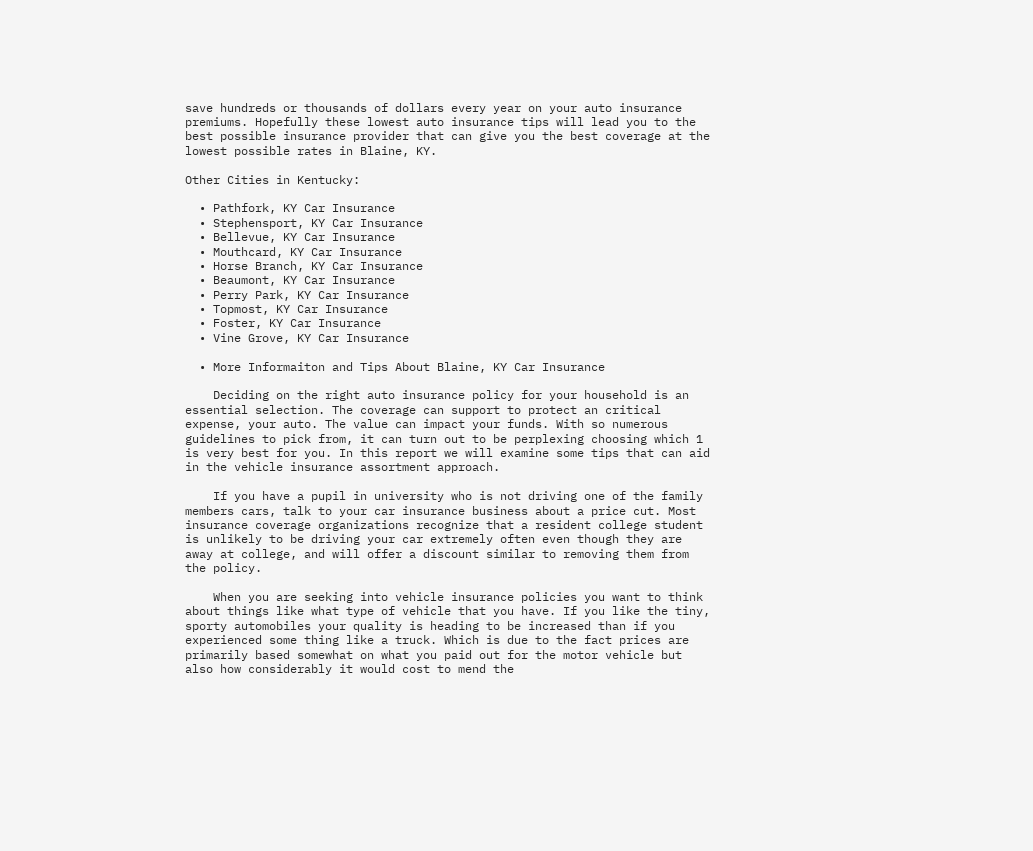save hundreds or thousands of dollars every year on your auto insurance premiums. Hopefully these lowest auto insurance tips will lead you to the best possible insurance provider that can give you the best coverage at the lowest possible rates in Blaine, KY.

Other Cities in Kentucky:

  • Pathfork, KY Car Insurance
  • Stephensport, KY Car Insurance
  • Bellevue, KY Car Insurance
  • Mouthcard, KY Car Insurance
  • Horse Branch, KY Car Insurance
  • Beaumont, KY Car Insurance
  • Perry Park, KY Car Insurance
  • Topmost, KY Car Insurance
  • Foster, KY Car Insurance
  • Vine Grove, KY Car Insurance

  • More Informaiton and Tips About Blaine, KY Car Insurance

    Deciding on the right auto insurance policy for your household is an essential selection. The coverage can support to protect an critical expense, your auto. The value can impact your funds. With so numerous guidelines to pick from, it can turn out to be perplexing choosing which 1 is very best for you. In this report we will examine some tips that can aid in the vehicle insurance assortment approach.

    If you have a pupil in university who is not driving one of the family members cars, talk to your car insurance business about a price cut. Most insurance coverage organizations recognize that a resident college student is unlikely to be driving your car extremely often even though they are away at college, and will offer a discount similar to removing them from the policy.

    When you are seeking into vehicle insurance policies you want to think about things like what type of vehicle that you have. If you like the tiny, sporty automobiles your quality is heading to be increased than if you experienced some thing like a truck. Which is due to the fact prices are primarily based somewhat on what you paid out for the motor vehicle but also how considerably it would cost to mend the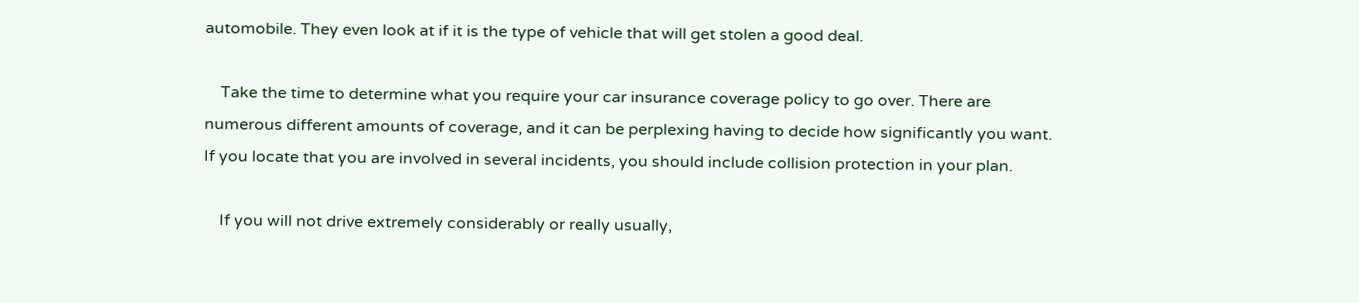automobile. They even look at if it is the type of vehicle that will get stolen a good deal.

    Take the time to determine what you require your car insurance coverage policy to go over. There are numerous different amounts of coverage, and it can be perplexing having to decide how significantly you want. If you locate that you are involved in several incidents, you should include collision protection in your plan.

    If you will not drive extremely considerably or really usually,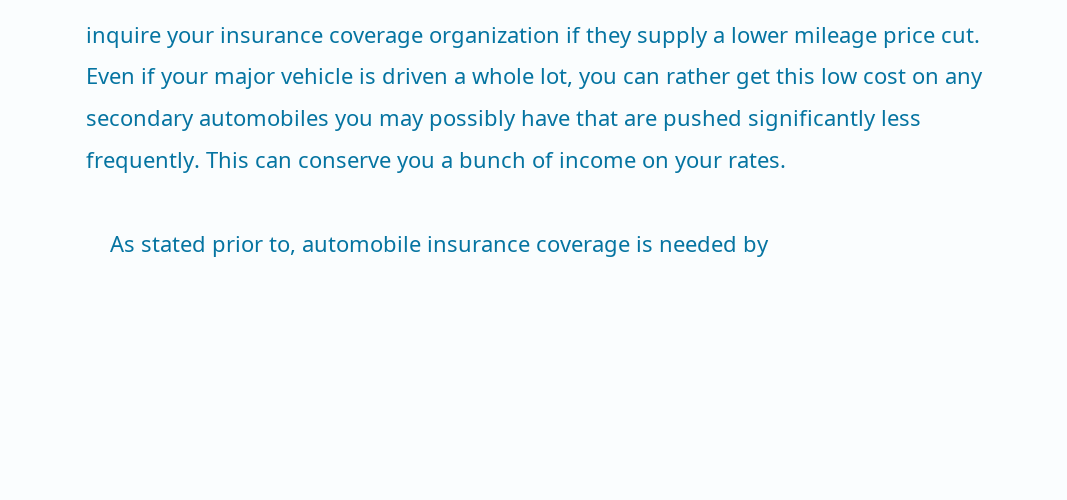inquire your insurance coverage organization if they supply a lower mileage price cut. Even if your major vehicle is driven a whole lot, you can rather get this low cost on any secondary automobiles you may possibly have that are pushed significantly less frequently. This can conserve you a bunch of income on your rates.

    As stated prior to, automobile insurance coverage is needed by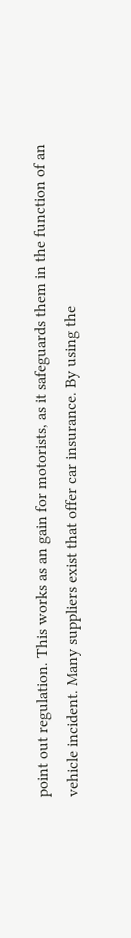point out regulation. This works as an gain for motorists, as it safeguards them in the function of an vehicle incident. Many suppliers exist that offer car insurance. By using the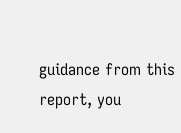guidance from this report, you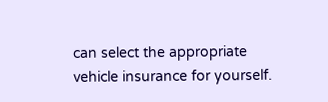can select the appropriate vehicle insurance for yourself.